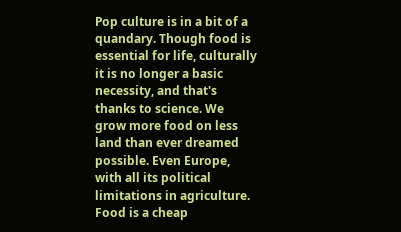Pop culture is in a bit of a quandary. Though food is essential for life, culturally it is no longer a basic necessity, and that's thanks to science. We grow more food on less land than ever dreamed possible. Even Europe, with all its political limitations in agriculture. Food is a cheap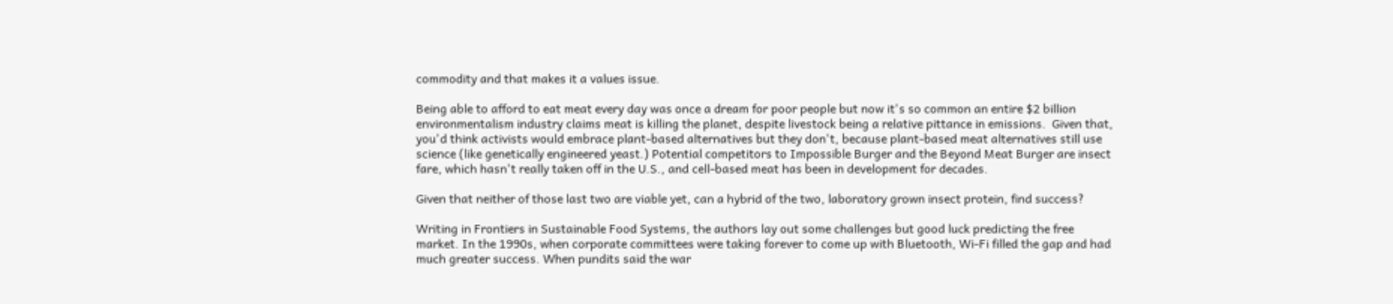commodity and that makes it a values issue.

Being able to afford to eat meat every day was once a dream for poor people but now it's so common an entire $2 billion environmentalism industry claims meat is killing the planet, despite livestock being a relative pittance in emissions.  Given that, you'd think activists would embrace plant-based alternatives but they don't, because plant-based meat alternatives still use science (like genetically engineered yeast.) Potential competitors to Impossible Burger and the Beyond Meat Burger are insect fare, which hasn't really taken off in the U.S., and cell-based meat has been in development for decades.

Given that neither of those last two are viable yet, can a hybrid of the two, laboratory grown insect protein, find success?

Writing in Frontiers in Sustainable Food Systems, the authors lay out some challenges but good luck predicting the free market. In the 1990s, when corporate committees were taking forever to come up with Bluetooth, Wi-Fi filled the gap and had much greater success. When pundits said the war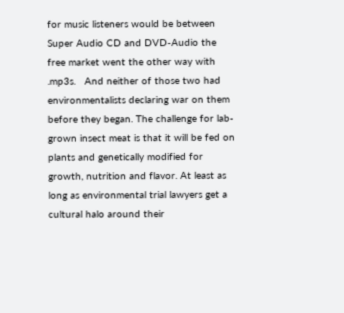for music listeners would be between Super Audio CD and DVD-Audio the free market went the other way with .mp3s.   And neither of those two had environmentalists declaring war on them before they began. The challenge for lab-grown insect meat is that it will be fed on plants and genetically modified for growth, nutrition and flavor. At least as long as environmental trial lawyers get a cultural halo around their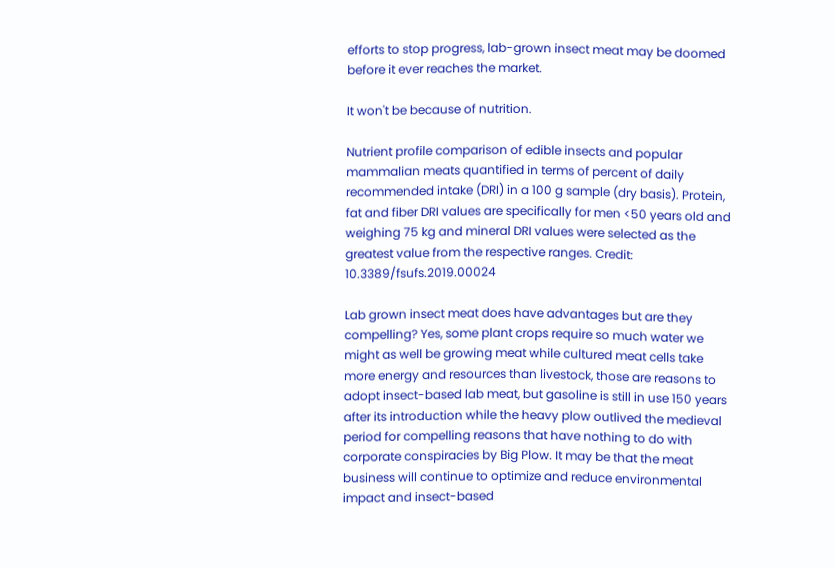efforts to stop progress, lab-grown insect meat may be doomed before it ever reaches the market.

It won't be because of nutrition.

Nutrient profile comparison of edible insects and popular mammalian meats quantified in terms of percent of daily recommended intake (DRI) in a 100 g sample (dry basis). Protein, fat and fiber DRI values are specifically for men <50 years old and weighing 75 kg and mineral DRI values were selected as the greatest value from the respective ranges. Credit: 10.3389/fsufs.2019.00024

Lab grown insect meat does have advantages but are they compelling? Yes, some plant crops require so much water we might as well be growing meat while cultured meat cells take more energy and resources than livestock, those are reasons to adopt insect-based lab meat, but gasoline is still in use 150 years after its introduction while the heavy plow outlived the medieval period for compelling reasons that have nothing to do with corporate conspiracies by Big Plow. It may be that the meat business will continue to optimize and reduce environmental impact and insect-based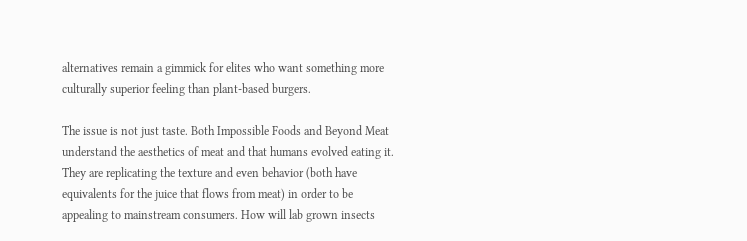alternatives remain a gimmick for elites who want something more culturally superior feeling than plant-based burgers.

The issue is not just taste. Both Impossible Foods and Beyond Meat understand the aesthetics of meat and that humans evolved eating it. They are replicating the texture and even behavior (both have equivalents for the juice that flows from meat) in order to be appealing to mainstream consumers. How will lab grown insects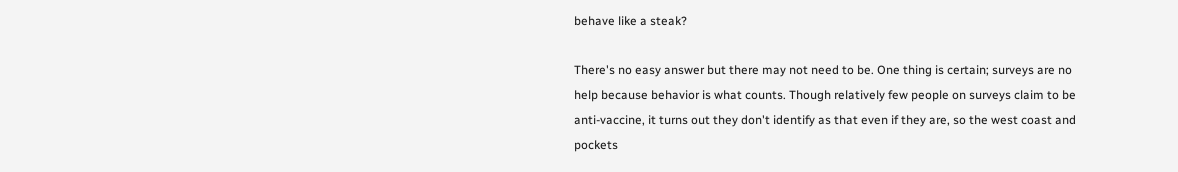behave like a steak?

There's no easy answer but there may not need to be. One thing is certain; surveys are no help because behavior is what counts. Though relatively few people on surveys claim to be anti-vaccine, it turns out they don't identify as that even if they are, so the west coast and pockets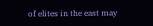of elites in the east may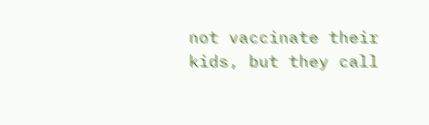not vaccinate their kids, but they call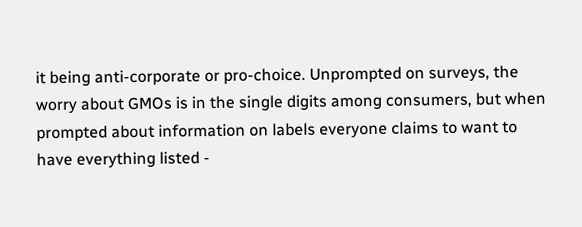it being anti-corporate or pro-choice. Unprompted on surveys, the worry about GMOs is in the single digits among consumers, but when prompted about information on labels everyone claims to want to have everything listed -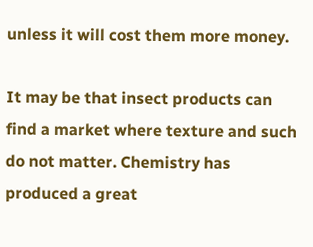unless it will cost them more money.

It may be that insect products can find a market where texture and such do not matter. Chemistry has produced a great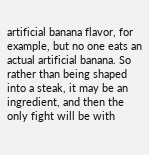artificial banana flavor, for example, but no one eats an actual artificial banana. So rather than being shaped into a steak, it may be an ingredient, and then the only fight will be with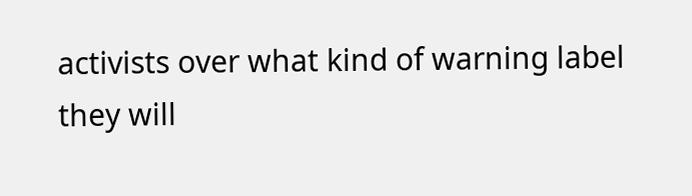activists over what kind of warning label they will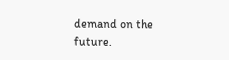demand on the future.